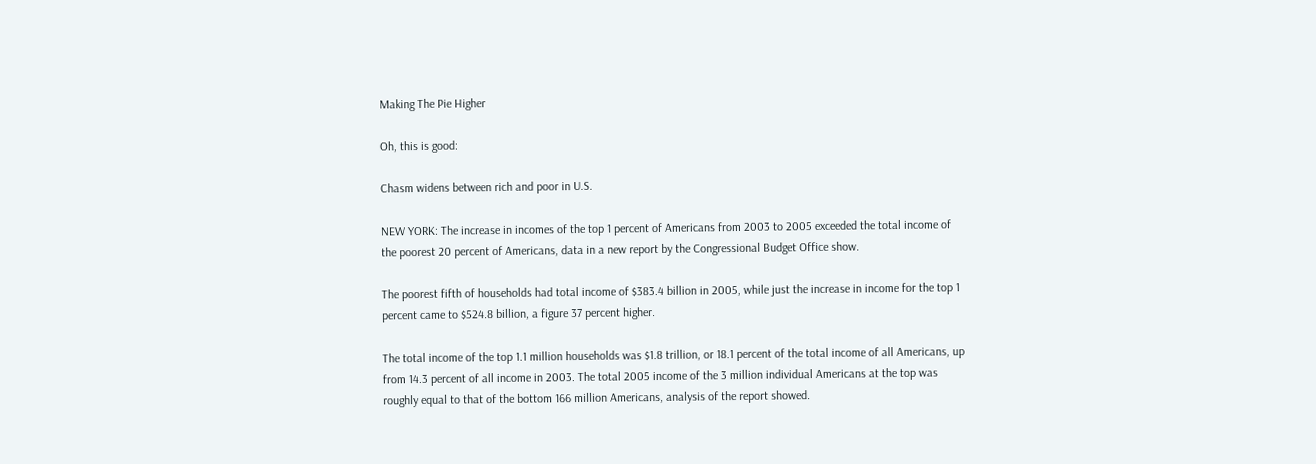Making The Pie Higher

Oh, this is good:

Chasm widens between rich and poor in U.S.

NEW YORK: The increase in incomes of the top 1 percent of Americans from 2003 to 2005 exceeded the total income of the poorest 20 percent of Americans, data in a new report by the Congressional Budget Office show.

The poorest fifth of households had total income of $383.4 billion in 2005, while just the increase in income for the top 1 percent came to $524.8 billion, a figure 37 percent higher.

The total income of the top 1.1 million households was $1.8 trillion, or 18.1 percent of the total income of all Americans, up from 14.3 percent of all income in 2003. The total 2005 income of the 3 million individual Americans at the top was roughly equal to that of the bottom 166 million Americans, analysis of the report showed.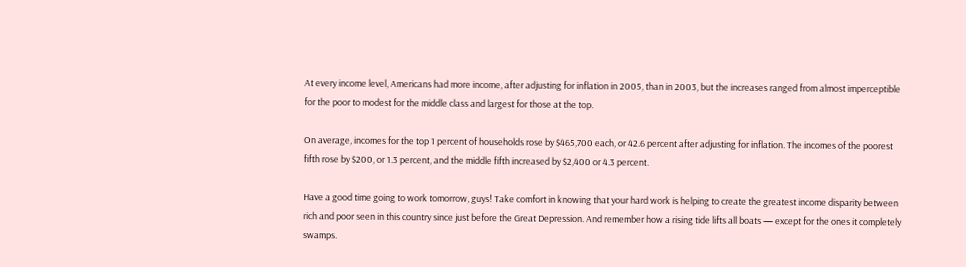At every income level, Americans had more income, after adjusting for inflation in 2005, than in 2003, but the increases ranged from almost imperceptible for the poor to modest for the middle class and largest for those at the top.

On average, incomes for the top 1 percent of households rose by $465,700 each, or 42.6 percent after adjusting for inflation. The incomes of the poorest fifth rose by $200, or 1.3 percent, and the middle fifth increased by $2,400 or 4.3 percent.

Have a good time going to work tomorrow, guys! Take comfort in knowing that your hard work is helping to create the greatest income disparity between rich and poor seen in this country since just before the Great Depression. And remember how a rising tide lifts all boats — except for the ones it completely swamps.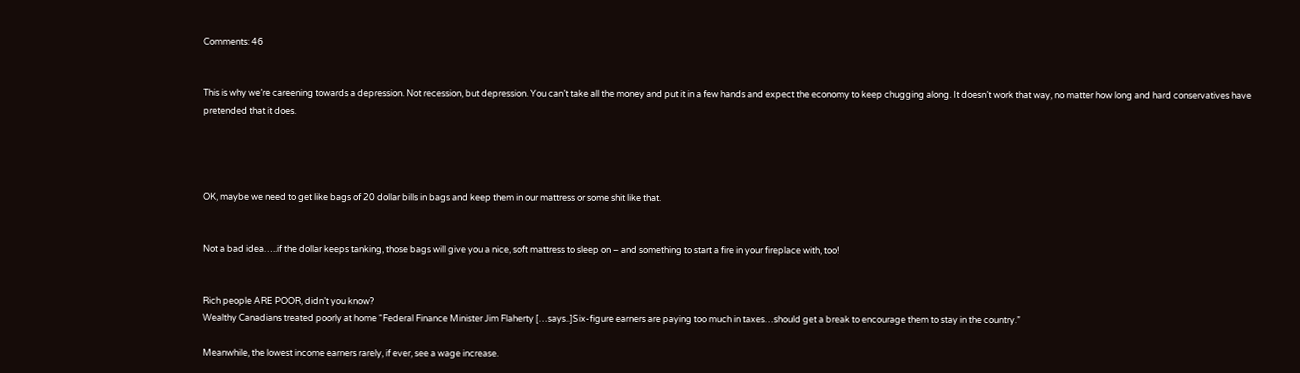Comments: 46


This is why we’re careening towards a depression. Not recession, but depression. You can’t take all the money and put it in a few hands and expect the economy to keep chugging along. It doesn’t work that way, no matter how long and hard conservatives have pretended that it does.




OK, maybe we need to get like bags of 20 dollar bills in bags and keep them in our mattress or some shit like that.


Not a bad idea…..if the dollar keeps tanking, those bags will give you a nice, soft mattress to sleep on – and something to start a fire in your fireplace with, too!


Rich people ARE POOR, didn’t you know?
Wealthy Canadians treated poorly at home “Federal Finance Minister Jim Flaherty […says..]Six-figure earners are paying too much in taxes…should get a break to encourage them to stay in the country.”

Meanwhile, the lowest income earners rarely, if ever, see a wage increase.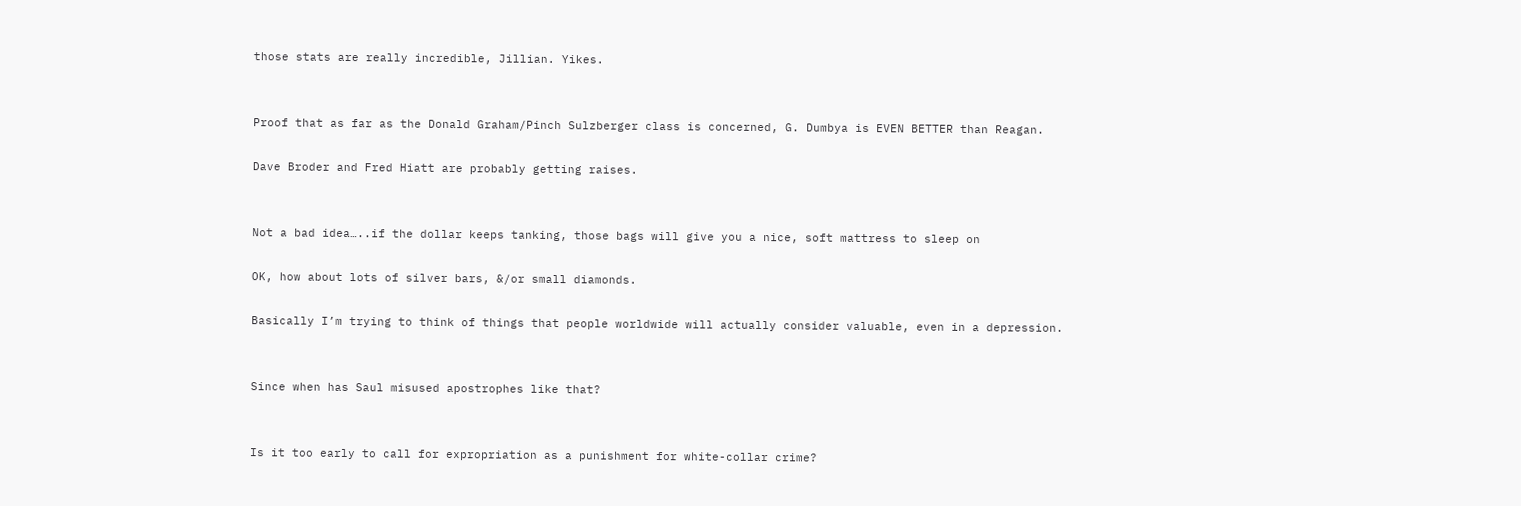those stats are really incredible, Jillian. Yikes.


Proof that as far as the Donald Graham/Pinch Sulzberger class is concerned, G. Dumbya is EVEN BETTER than Reagan.

Dave Broder and Fred Hiatt are probably getting raises.


Not a bad idea…..if the dollar keeps tanking, those bags will give you a nice, soft mattress to sleep on

OK, how about lots of silver bars, &/or small diamonds.

Basically I’m trying to think of things that people worldwide will actually consider valuable, even in a depression.


Since when has Saul misused apostrophes like that?


Is it too early to call for expropriation as a punishment for white-collar crime?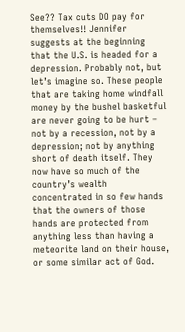See?? Tax cuts DO pay for themselves!! Jennifer suggests at the beginning that the U.S. is headed for a depression. Probably not, but let’s imagine so. These people that are taking home windfall money by the bushel basketful are never going to be hurt – not by a recession, not by a depression; not by anything short of death itself. They now have so much of the country’s wealth concentrated in so few hands that the owners of those hands are protected from anything less than having a meteorite land on their house, or some similar act of God.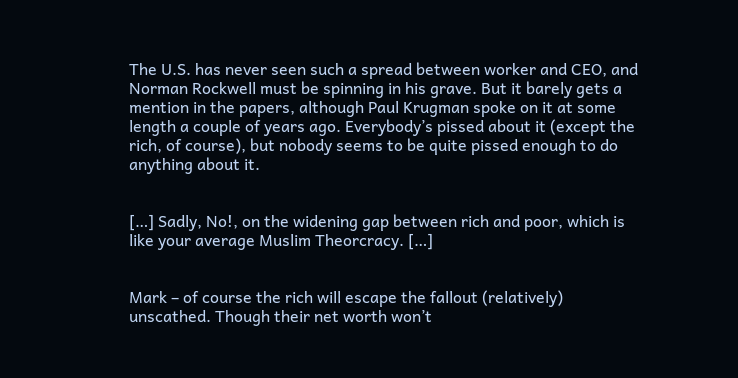The U.S. has never seen such a spread between worker and CEO, and Norman Rockwell must be spinning in his grave. But it barely gets a mention in the papers, although Paul Krugman spoke on it at some length a couple of years ago. Everybody’s pissed about it (except the rich, of course), but nobody seems to be quite pissed enough to do anything about it.


[…] Sadly, No!, on the widening gap between rich and poor, which is like your average Muslim Theorcracy. […]


Mark – of course the rich will escape the fallout (relatively) unscathed. Though their net worth won’t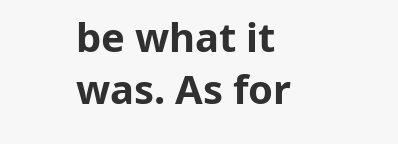be what it was. As for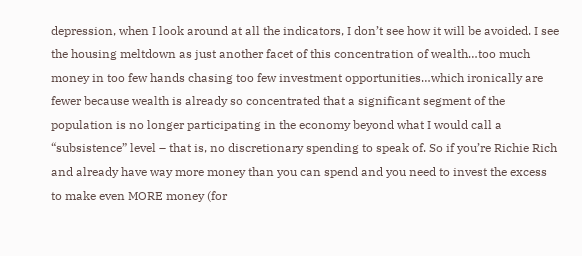depression, when I look around at all the indicators, I don’t see how it will be avoided. I see the housing meltdown as just another facet of this concentration of wealth…too much money in too few hands chasing too few investment opportunities…which ironically are fewer because wealth is already so concentrated that a significant segment of the population is no longer participating in the economy beyond what I would call a “subsistence” level – that is, no discretionary spending to speak of. So if you’re Richie Rich and already have way more money than you can spend and you need to invest the excess to make even MORE money (for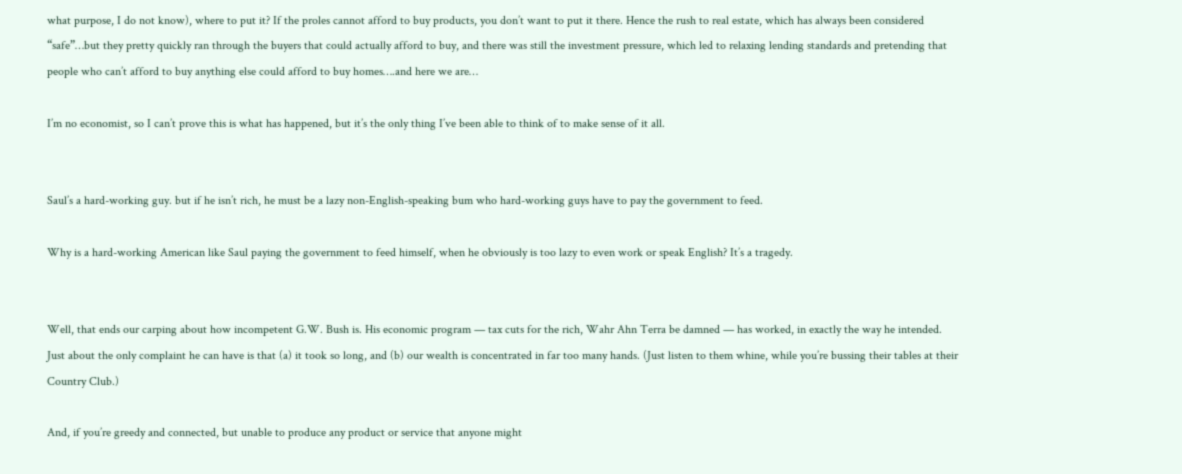what purpose, I do not know), where to put it? If the proles cannot afford to buy products, you don’t want to put it there. Hence the rush to real estate, which has always been considered “safe”…but they pretty quickly ran through the buyers that could actually afford to buy, and there was still the investment pressure, which led to relaxing lending standards and pretending that people who can’t afford to buy anything else could afford to buy homes….and here we are…

I’m no economist, so I can’t prove this is what has happened, but it’s the only thing I’ve been able to think of to make sense of it all.


Saul’s a hard-working guy. but if he isn’t rich, he must be a lazy non-English-speaking bum who hard-working guys have to pay the government to feed.

Why is a hard-working American like Saul paying the government to feed himself, when he obviously is too lazy to even work or speak English? It’s a tragedy.


Well, that ends our carping about how incompetent G.W. Bush is. His economic program — tax cuts for the rich, Wahr Ahn Terra be damned — has worked, in exactly the way he intended. Just about the only complaint he can have is that (a) it took so long, and (b) our wealth is concentrated in far too many hands. (Just listen to them whine, while you’re bussing their tables at their Country Club.)

And, if you’re greedy and connected, but unable to produce any product or service that anyone might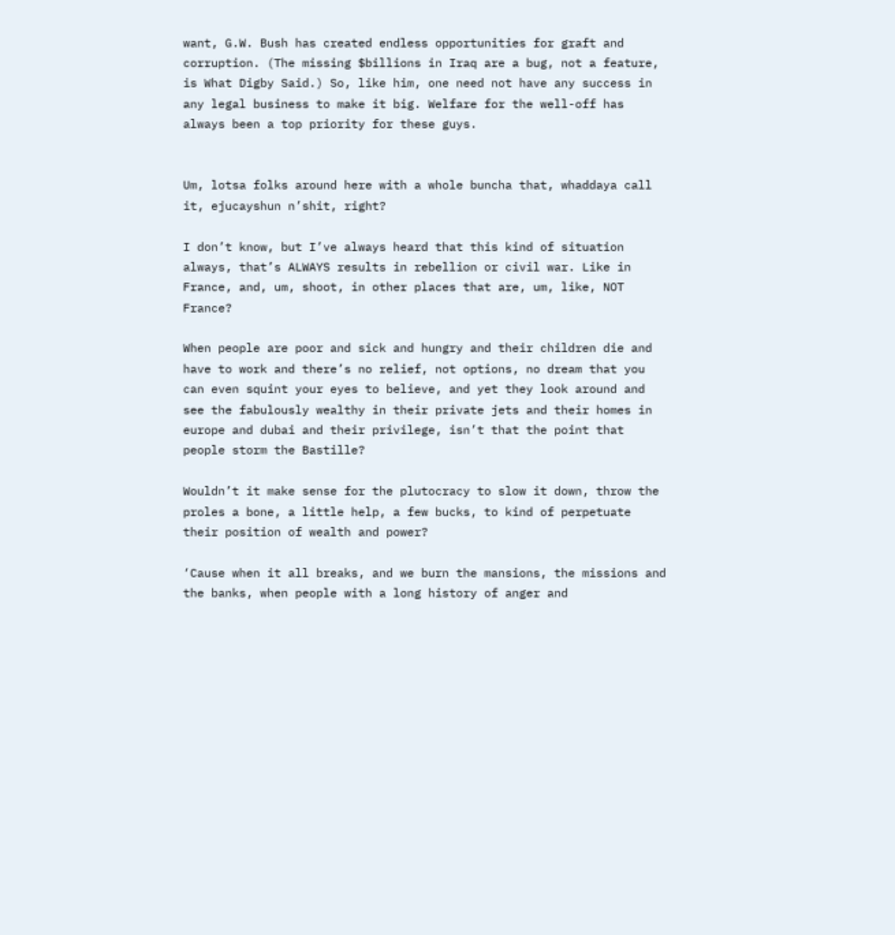want, G.W. Bush has created endless opportunities for graft and corruption. (The missing $billions in Iraq are a bug, not a feature, is What Digby Said.) So, like him, one need not have any success in any legal business to make it big. Welfare for the well-off has always been a top priority for these guys.


Um, lotsa folks around here with a whole buncha that, whaddaya call it, ejucayshun n’shit, right?

I don’t know, but I’ve always heard that this kind of situation always, that’s ALWAYS results in rebellion or civil war. Like in France, and, um, shoot, in other places that are, um, like, NOT France?

When people are poor and sick and hungry and their children die and have to work and there’s no relief, not options, no dream that you can even squint your eyes to believe, and yet they look around and see the fabulously wealthy in their private jets and their homes in europe and dubai and their privilege, isn’t that the point that people storm the Bastille?

Wouldn’t it make sense for the plutocracy to slow it down, throw the proles a bone, a little help, a few bucks, to kind of perpetuate their position of wealth and power?

‘Cause when it all breaks, and we burn the mansions, the missions and the banks, when people with a long history of anger and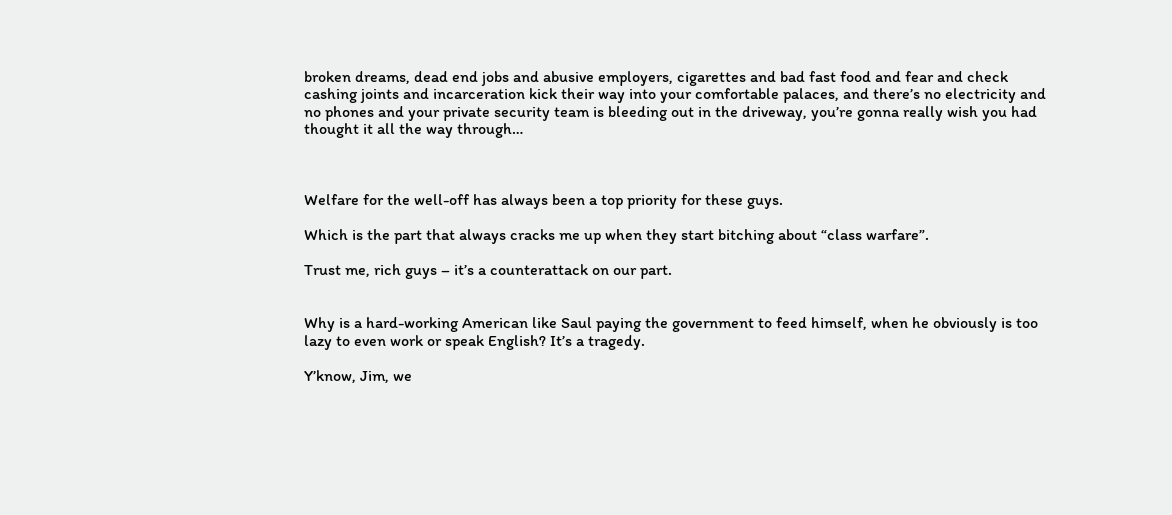broken dreams, dead end jobs and abusive employers, cigarettes and bad fast food and fear and check cashing joints and incarceration kick their way into your comfortable palaces, and there’s no electricity and no phones and your private security team is bleeding out in the driveway, you’re gonna really wish you had thought it all the way through…



Welfare for the well-off has always been a top priority for these guys.

Which is the part that always cracks me up when they start bitching about “class warfare”.

Trust me, rich guys – it’s a counterattack on our part.


Why is a hard-working American like Saul paying the government to feed himself, when he obviously is too lazy to even work or speak English? It’s a tragedy.

Y’know, Jim, we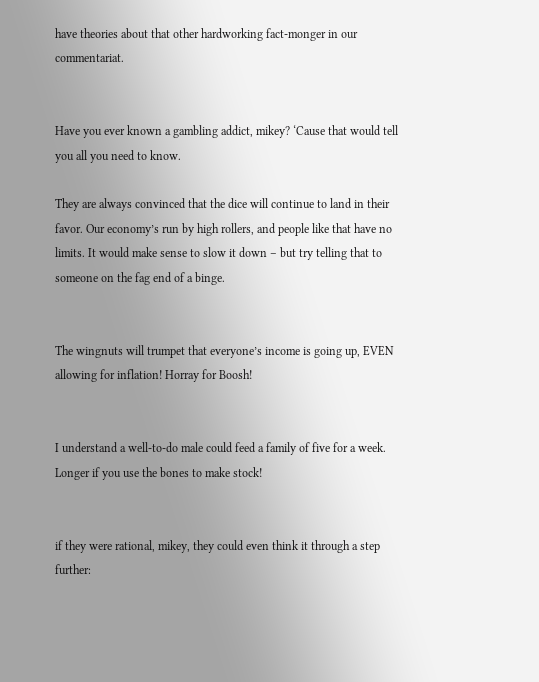have theories about that other hardworking fact-monger in our commentariat.


Have you ever known a gambling addict, mikey? ‘Cause that would tell you all you need to know.

They are always convinced that the dice will continue to land in their favor. Our economy’s run by high rollers, and people like that have no limits. It would make sense to slow it down – but try telling that to someone on the fag end of a binge.


The wingnuts will trumpet that everyone’s income is going up, EVEN allowing for inflation! Horray for Boosh!


I understand a well-to-do male could feed a family of five for a week. Longer if you use the bones to make stock!


if they were rational, mikey, they could even think it through a step further: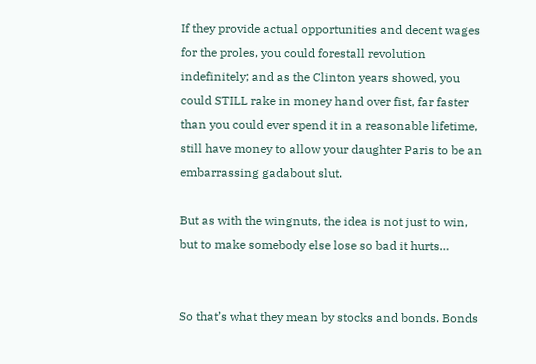If they provide actual opportunities and decent wages for the proles, you could forestall revolution indefinitely; and as the Clinton years showed, you could STILL rake in money hand over fist, far faster than you could ever spend it in a reasonable lifetime, still have money to allow your daughter Paris to be an embarrassing gadabout slut.

But as with the wingnuts, the idea is not just to win, but to make somebody else lose so bad it hurts…


So that’s what they mean by stocks and bonds. Bonds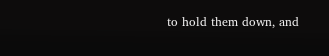to hold them down, and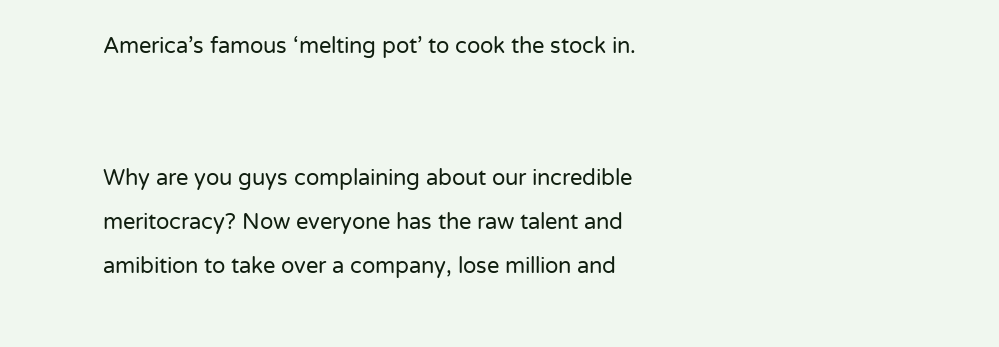America’s famous ‘melting pot’ to cook the stock in.


Why are you guys complaining about our incredible meritocracy? Now everyone has the raw talent and amibition to take over a company, lose million and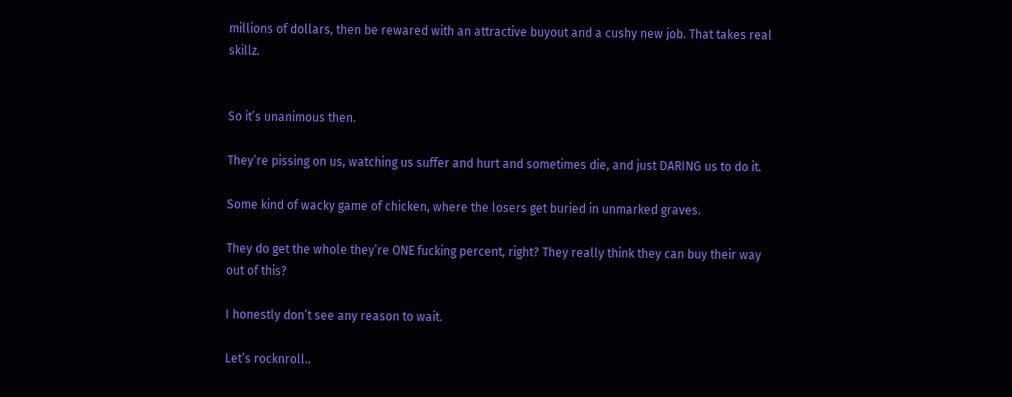millions of dollars, then be rewared with an attractive buyout and a cushy new job. That takes real skillz.


So it’s unanimous then.

They’re pissing on us, watching us suffer and hurt and sometimes die, and just DARING us to do it.

Some kind of wacky game of chicken, where the losers get buried in unmarked graves.

They do get the whole they’re ONE fucking percent, right? They really think they can buy their way out of this?

I honestly don’t see any reason to wait.

Let’s rocknroll..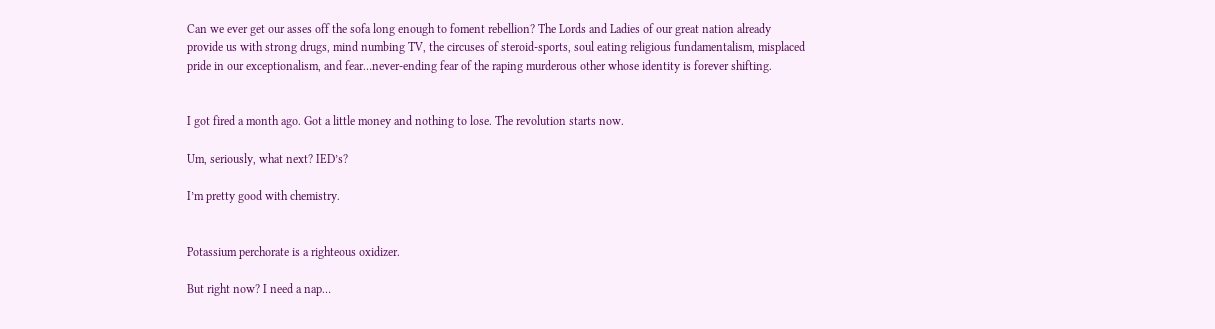Can we ever get our asses off the sofa long enough to foment rebellion? The Lords and Ladies of our great nation already provide us with strong drugs, mind numbing TV, the circuses of steroid-sports, soul eating religious fundamentalism, misplaced pride in our exceptionalism, and fear…never-ending fear of the raping murderous other whose identity is forever shifting.


I got fired a month ago. Got a little money and nothing to lose. The revolution starts now.

Um, seriously, what next? IED’s?

I’m pretty good with chemistry.


Potassium perchorate is a righteous oxidizer.

But right now? I need a nap…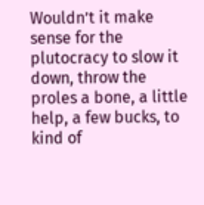Wouldn’t it make sense for the plutocracy to slow it down, throw the proles a bone, a little help, a few bucks, to kind of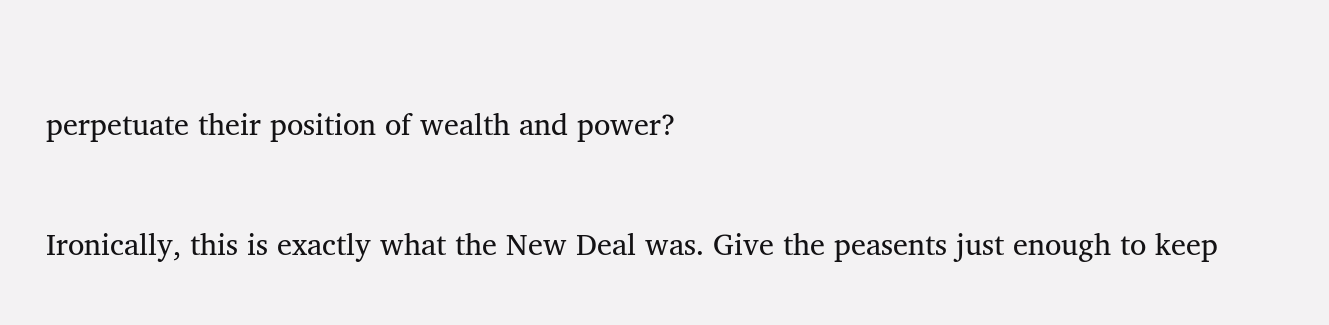perpetuate their position of wealth and power?

Ironically, this is exactly what the New Deal was. Give the peasents just enough to keep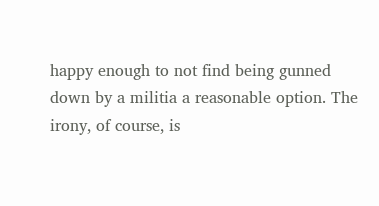happy enough to not find being gunned down by a militia a reasonable option. The irony, of course, is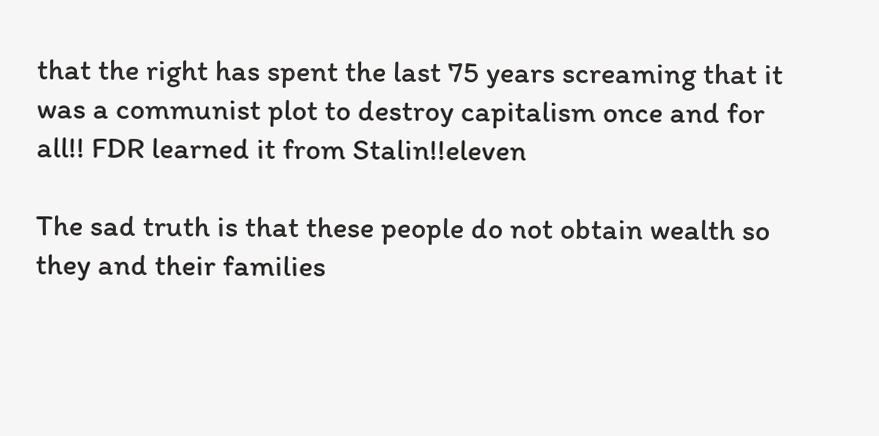that the right has spent the last 75 years screaming that it was a communist plot to destroy capitalism once and for all!! FDR learned it from Stalin!!eleven

The sad truth is that these people do not obtain wealth so they and their families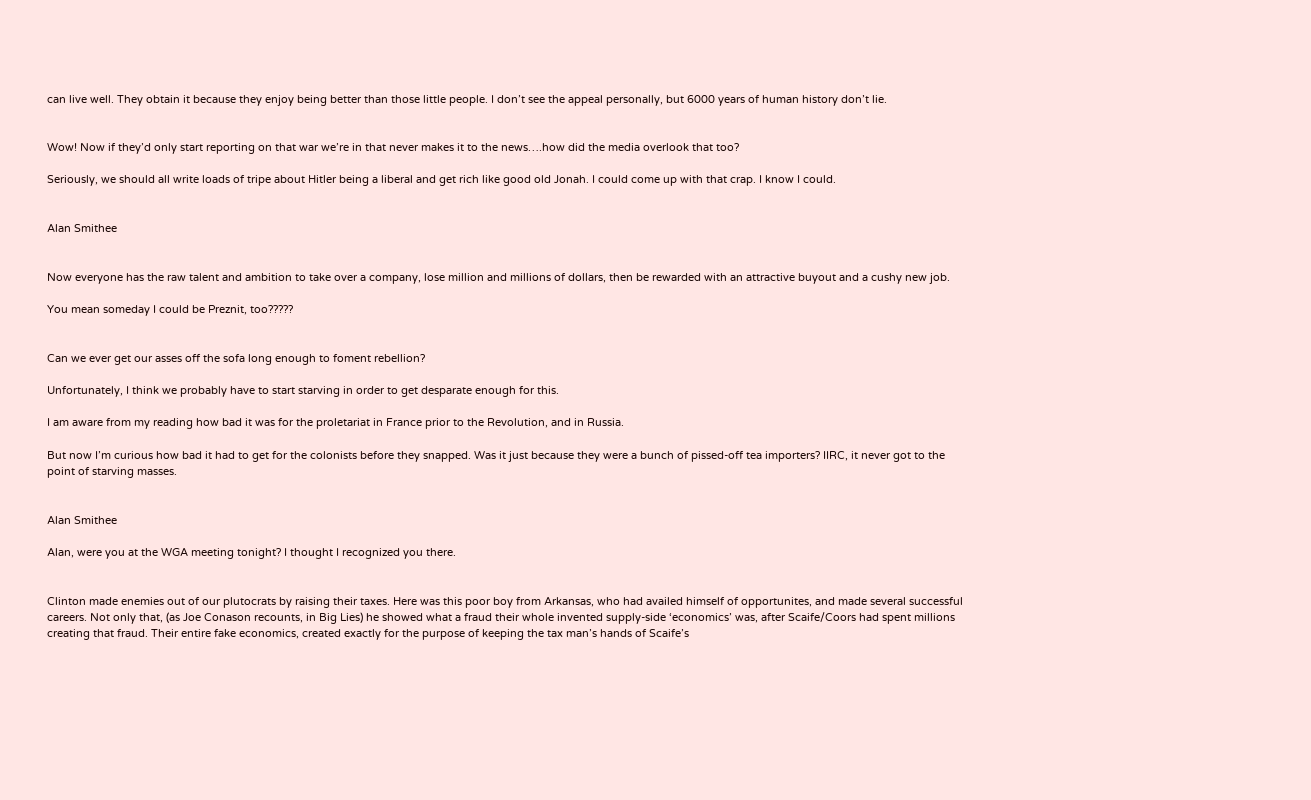can live well. They obtain it because they enjoy being better than those little people. I don’t see the appeal personally, but 6000 years of human history don’t lie.


Wow! Now if they’d only start reporting on that war we’re in that never makes it to the news….how did the media overlook that too?

Seriously, we should all write loads of tripe about Hitler being a liberal and get rich like good old Jonah. I could come up with that crap. I know I could.


Alan Smithee


Now everyone has the raw talent and ambition to take over a company, lose million and millions of dollars, then be rewarded with an attractive buyout and a cushy new job.

You mean someday I could be Preznit, too?????


Can we ever get our asses off the sofa long enough to foment rebellion?

Unfortunately, I think we probably have to start starving in order to get desparate enough for this.

I am aware from my reading how bad it was for the proletariat in France prior to the Revolution, and in Russia.

But now I’m curious how bad it had to get for the colonists before they snapped. Was it just because they were a bunch of pissed-off tea importers? IIRC, it never got to the point of starving masses.


Alan Smithee

Alan, were you at the WGA meeting tonight? I thought I recognized you there.


Clinton made enemies out of our plutocrats by raising their taxes. Here was this poor boy from Arkansas, who had availed himself of opportunites, and made several successful careers. Not only that, (as Joe Conason recounts, in Big Lies) he showed what a fraud their whole invented supply-side ‘economics’ was, after Scaife/Coors had spent millions creating that fraud. Their entire fake economics, created exactly for the purpose of keeping the tax man’s hands of Scaife’s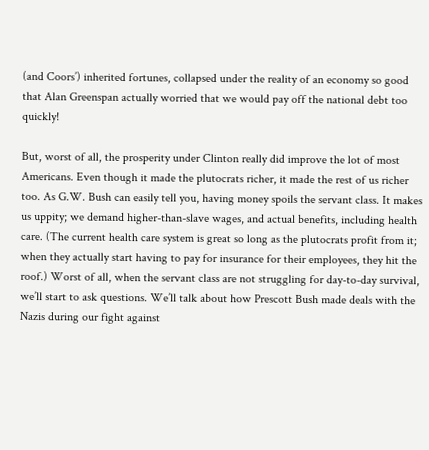(and Coors’) inherited fortunes, collapsed under the reality of an economy so good that Alan Greenspan actually worried that we would pay off the national debt too quickly!

But, worst of all, the prosperity under Clinton really did improve the lot of most Americans. Even though it made the plutocrats richer, it made the rest of us richer too. As G.W. Bush can easily tell you, having money spoils the servant class. It makes us uppity; we demand higher-than-slave wages, and actual benefits, including health care. (The current health care system is great so long as the plutocrats profit from it; when they actually start having to pay for insurance for their employees, they hit the roof.) Worst of all, when the servant class are not struggling for day-to-day survival, we’ll start to ask questions. We’ll talk about how Prescott Bush made deals with the Nazis during our fight against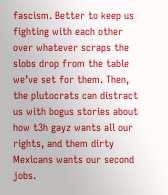fascism. Better to keep us fighting with each other over whatever scraps the slobs drop from the table we’ve set for them. Then, the plutocrats can distract us with bogus stories about how t3h gayz wants all our rights, and them dirty Mexicans wants our second jobs.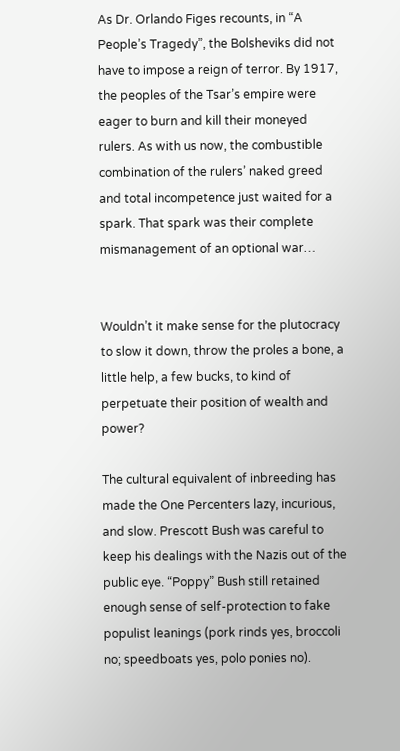As Dr. Orlando Figes recounts, in “A People’s Tragedy”, the Bolsheviks did not have to impose a reign of terror. By 1917, the peoples of the Tsar’s empire were eager to burn and kill their moneyed rulers. As with us now, the combustible combination of the rulers’ naked greed and total incompetence just waited for a spark. That spark was their complete mismanagement of an optional war…


Wouldn’t it make sense for the plutocracy to slow it down, throw the proles a bone, a little help, a few bucks, to kind of perpetuate their position of wealth and power?

The cultural equivalent of inbreeding has made the One Percenters lazy, incurious, and slow. Prescott Bush was careful to keep his dealings with the Nazis out of the public eye. “Poppy” Bush still retained enough sense of self-protection to fake populist leanings (pork rinds yes, broccoli no; speedboats yes, polo ponies no).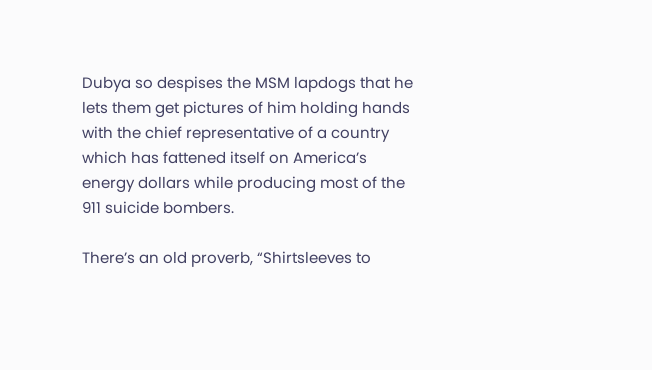Dubya so despises the MSM lapdogs that he lets them get pictures of him holding hands with the chief representative of a country which has fattened itself on America’s energy dollars while producing most of the 911 suicide bombers.

There’s an old proverb, “Shirtsleeves to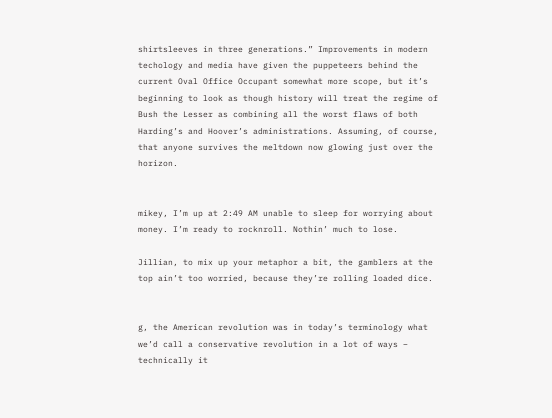shirtsleeves in three generations.” Improvements in modern techology and media have given the puppeteers behind the current Oval Office Occupant somewhat more scope, but it’s beginning to look as though history will treat the regime of Bush the Lesser as combining all the worst flaws of both Harding’s and Hoover’s administrations. Assuming, of course, that anyone survives the meltdown now glowing just over the horizon.


mikey, I’m up at 2:49 AM unable to sleep for worrying about money. I’m ready to rocknroll. Nothin’ much to lose.

Jillian, to mix up your metaphor a bit, the gamblers at the top ain’t too worried, because they’re rolling loaded dice.


g, the American revolution was in today’s terminology what we’d call a conservative revolution in a lot of ways – technically it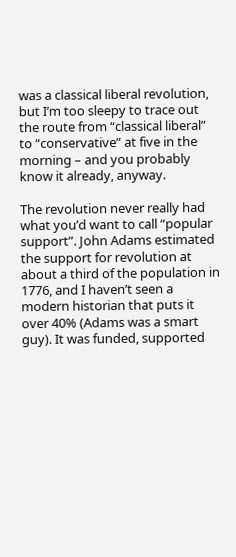was a classical liberal revolution, but I’m too sleepy to trace out the route from “classical liberal” to “conservative” at five in the morning – and you probably know it already, anyway.

The revolution never really had what you’d want to call “popular support”. John Adams estimated the support for revolution at about a third of the population in 1776, and I haven’t seen a modern historian that puts it over 40% (Adams was a smart guy). It was funded, supported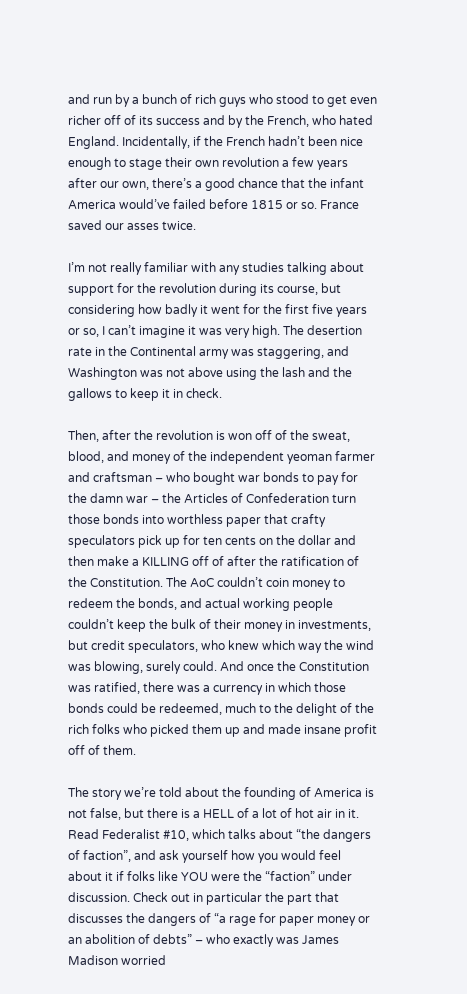and run by a bunch of rich guys who stood to get even richer off of its success and by the French, who hated England. Incidentally, if the French hadn’t been nice enough to stage their own revolution a few years after our own, there’s a good chance that the infant America would’ve failed before 1815 or so. France saved our asses twice.

I’m not really familiar with any studies talking about support for the revolution during its course, but considering how badly it went for the first five years or so, I can’t imagine it was very high. The desertion rate in the Continental army was staggering, and Washington was not above using the lash and the gallows to keep it in check.

Then, after the revolution is won off of the sweat, blood, and money of the independent yeoman farmer and craftsman – who bought war bonds to pay for the damn war – the Articles of Confederation turn those bonds into worthless paper that crafty speculators pick up for ten cents on the dollar and then make a KILLING off of after the ratification of the Constitution. The AoC couldn’t coin money to redeem the bonds, and actual working people couldn’t keep the bulk of their money in investments, but credit speculators, who knew which way the wind was blowing, surely could. And once the Constitution was ratified, there was a currency in which those bonds could be redeemed, much to the delight of the rich folks who picked them up and made insane profit off of them.

The story we’re told about the founding of America is not false, but there is a HELL of a lot of hot air in it. Read Federalist #10, which talks about “the dangers of faction”, and ask yourself how you would feel about it if folks like YOU were the “faction” under discussion. Check out in particular the part that discusses the dangers of “a rage for paper money or an abolition of debts” – who exactly was James Madison worried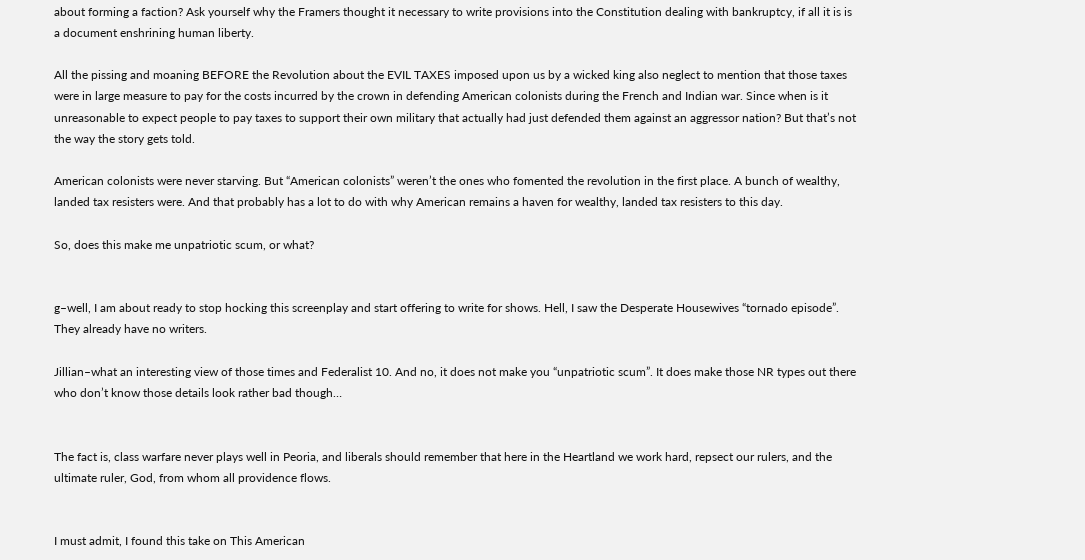about forming a faction? Ask yourself why the Framers thought it necessary to write provisions into the Constitution dealing with bankruptcy, if all it is is a document enshrining human liberty.

All the pissing and moaning BEFORE the Revolution about the EVIL TAXES imposed upon us by a wicked king also neglect to mention that those taxes were in large measure to pay for the costs incurred by the crown in defending American colonists during the French and Indian war. Since when is it unreasonable to expect people to pay taxes to support their own military that actually had just defended them against an aggressor nation? But that’s not the way the story gets told.

American colonists were never starving. But “American colonists” weren’t the ones who fomented the revolution in the first place. A bunch of wealthy, landed tax resisters were. And that probably has a lot to do with why American remains a haven for wealthy, landed tax resisters to this day.

So, does this make me unpatriotic scum, or what?


g–well, I am about ready to stop hocking this screenplay and start offering to write for shows. Hell, I saw the Desperate Housewives “tornado episode”. They already have no writers.

Jillian–what an interesting view of those times and Federalist 10. And no, it does not make you “unpatriotic scum”. It does make those NR types out there who don’t know those details look rather bad though…


The fact is, class warfare never plays well in Peoria, and liberals should remember that here in the Heartland we work hard, repsect our rulers, and the ultimate ruler, God, from whom all providence flows.


I must admit, I found this take on This American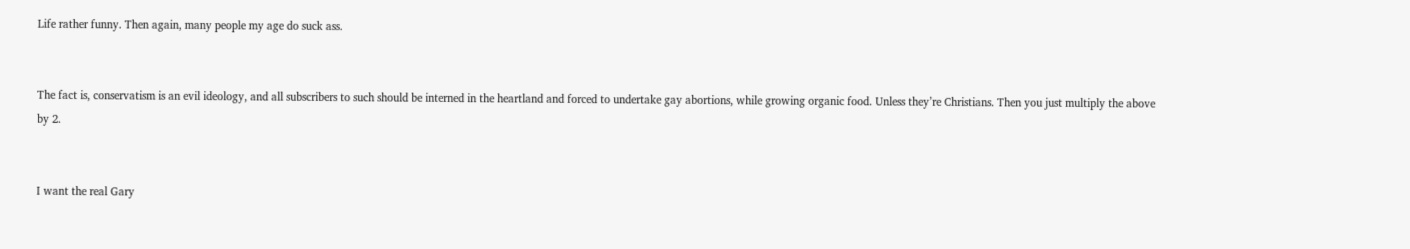Life rather funny. Then again, many people my age do suck ass.


The fact is, conservatism is an evil ideology, and all subscribers to such should be interned in the heartland and forced to undertake gay abortions, while growing organic food. Unless they’re Christians. Then you just multiply the above by 2.


I want the real Gary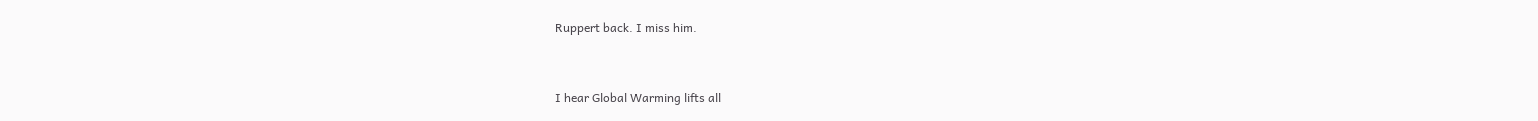Ruppert back. I miss him.


I hear Global Warming lifts all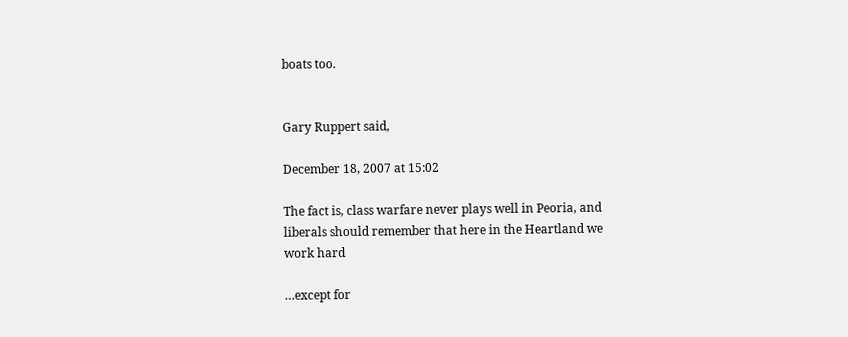boats too.


Gary Ruppert said,

December 18, 2007 at 15:02

The fact is, class warfare never plays well in Peoria, and liberals should remember that here in the Heartland we work hard

…except for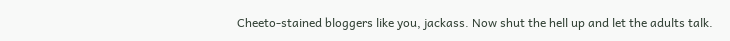Cheeto-stained bloggers like you, jackass. Now shut the hell up and let the adults talk.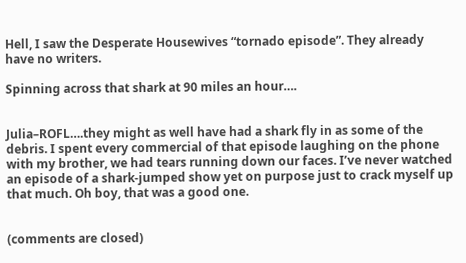Hell, I saw the Desperate Housewives “tornado episode”. They already have no writers.

Spinning across that shark at 90 miles an hour….


Julia–ROFL….they might as well have had a shark fly in as some of the debris. I spent every commercial of that episode laughing on the phone with my brother, we had tears running down our faces. I’ve never watched an episode of a shark-jumped show yet on purpose just to crack myself up that much. Oh boy, that was a good one.


(comments are closed)